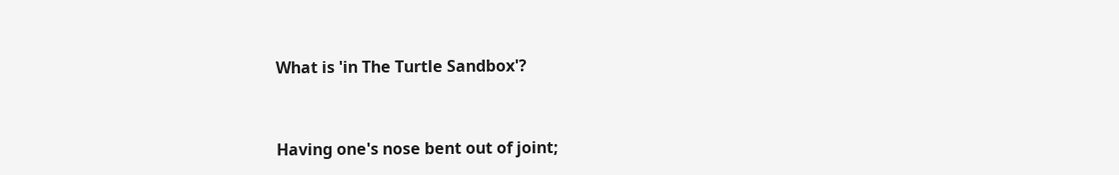What is 'in The Turtle Sandbox'?


Having one's nose bent out of joint;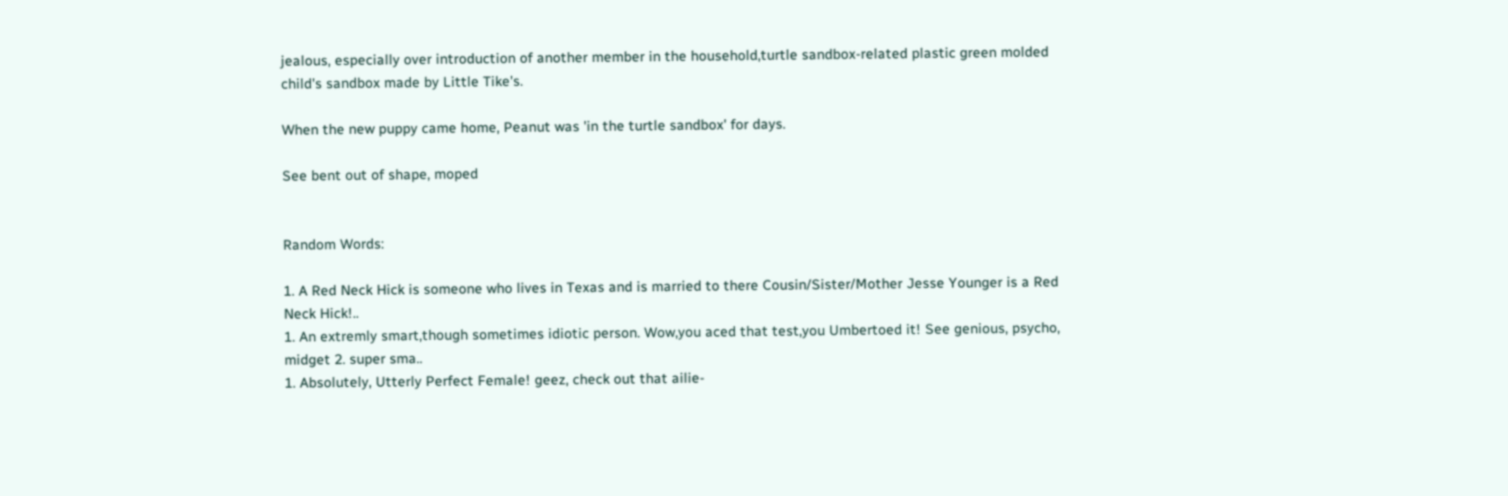jealous, especially over introduction of another member in the household,turtle sandbox-related plastic green molded child's sandbox made by Little Tike's.

When the new puppy came home, Peanut was 'in the turtle sandbox' for days.

See bent out of shape, moped


Random Words:

1. A Red Neck Hick is someone who lives in Texas and is married to there Cousin/Sister/Mother Jesse Younger is a Red Neck Hick!..
1. An extremly smart,though sometimes idiotic person. Wow,you aced that test,you Umbertoed it! See genious, psycho, midget 2. super sma..
1. Absolutely, Utterly Perfect Female! geez, check out that ailie-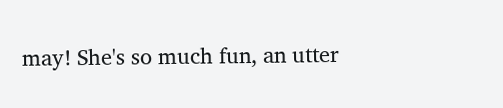may! She's so much fun, an utter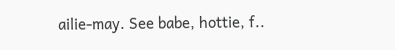ailie-may. See babe, hottie, f..